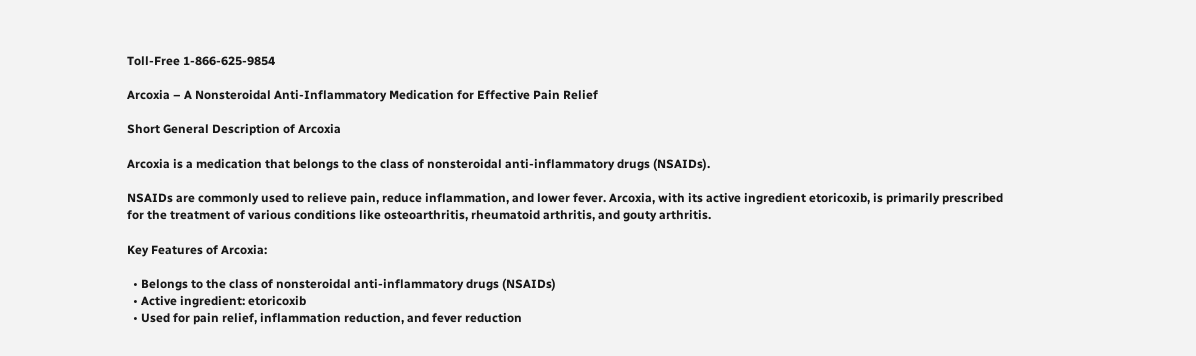Toll-Free 1-866-625-9854

Arcoxia – A Nonsteroidal Anti-Inflammatory Medication for Effective Pain Relief

Short General Description of Arcoxia

Arcoxia is a medication that belongs to the class of nonsteroidal anti-inflammatory drugs (NSAIDs).

NSAIDs are commonly used to relieve pain, reduce inflammation, and lower fever. Arcoxia, with its active ingredient etoricoxib, is primarily prescribed for the treatment of various conditions like osteoarthritis, rheumatoid arthritis, and gouty arthritis.

Key Features of Arcoxia:

  • Belongs to the class of nonsteroidal anti-inflammatory drugs (NSAIDs)
  • Active ingredient: etoricoxib
  • Used for pain relief, inflammation reduction, and fever reduction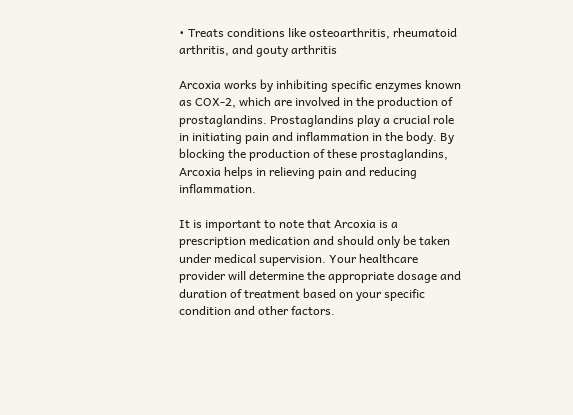• Treats conditions like osteoarthritis, rheumatoid arthritis, and gouty arthritis

Arcoxia works by inhibiting specific enzymes known as COX-2, which are involved in the production of prostaglandins. Prostaglandins play a crucial role in initiating pain and inflammation in the body. By blocking the production of these prostaglandins, Arcoxia helps in relieving pain and reducing inflammation.

It is important to note that Arcoxia is a prescription medication and should only be taken under medical supervision. Your healthcare provider will determine the appropriate dosage and duration of treatment based on your specific condition and other factors.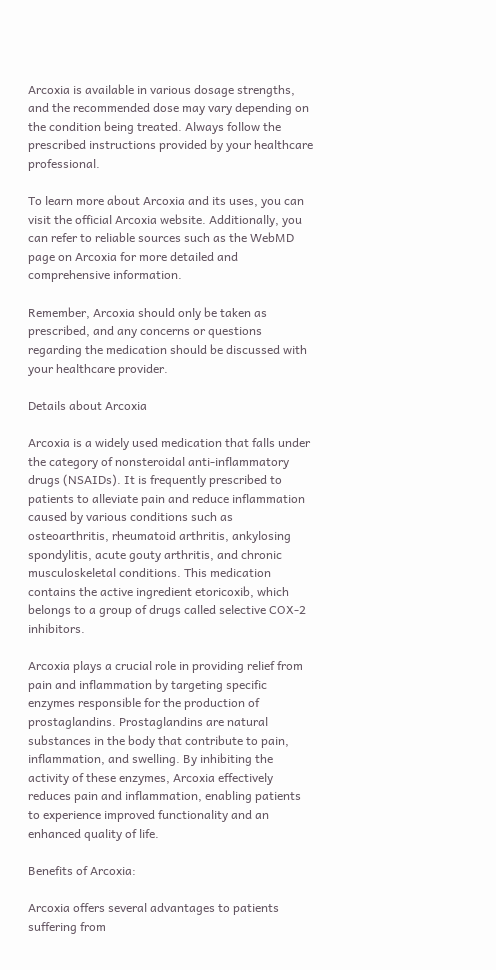Arcoxia is available in various dosage strengths, and the recommended dose may vary depending on the condition being treated. Always follow the prescribed instructions provided by your healthcare professional.

To learn more about Arcoxia and its uses, you can visit the official Arcoxia website. Additionally, you can refer to reliable sources such as the WebMD page on Arcoxia for more detailed and comprehensive information.

Remember, Arcoxia should only be taken as prescribed, and any concerns or questions regarding the medication should be discussed with your healthcare provider.

Details about Arcoxia

Arcoxia is a widely used medication that falls under the category of nonsteroidal anti-inflammatory drugs (NSAIDs). It is frequently prescribed to patients to alleviate pain and reduce inflammation caused by various conditions such as osteoarthritis, rheumatoid arthritis, ankylosing spondylitis, acute gouty arthritis, and chronic musculoskeletal conditions. This medication contains the active ingredient etoricoxib, which belongs to a group of drugs called selective COX-2 inhibitors.

Arcoxia plays a crucial role in providing relief from pain and inflammation by targeting specific enzymes responsible for the production of prostaglandins. Prostaglandins are natural substances in the body that contribute to pain, inflammation, and swelling. By inhibiting the activity of these enzymes, Arcoxia effectively reduces pain and inflammation, enabling patients to experience improved functionality and an enhanced quality of life.

Benefits of Arcoxia:

Arcoxia offers several advantages to patients suffering from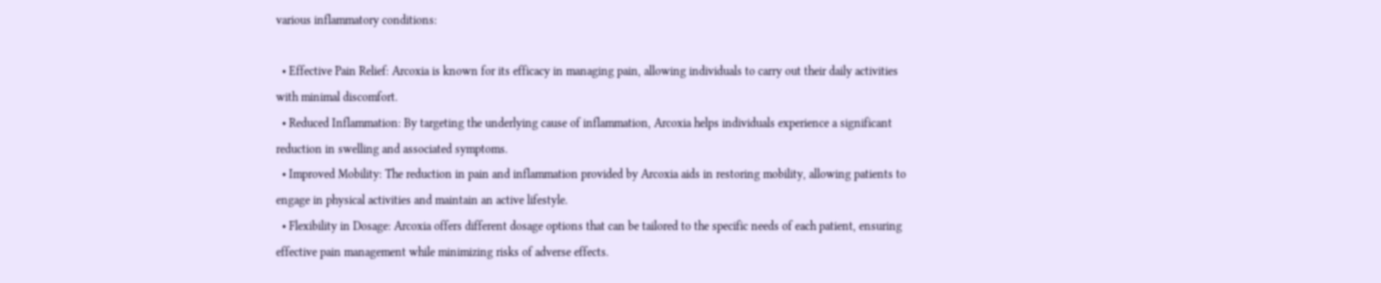various inflammatory conditions:

  • Effective Pain Relief: Arcoxia is known for its efficacy in managing pain, allowing individuals to carry out their daily activities with minimal discomfort.
  • Reduced Inflammation: By targeting the underlying cause of inflammation, Arcoxia helps individuals experience a significant reduction in swelling and associated symptoms.
  • Improved Mobility: The reduction in pain and inflammation provided by Arcoxia aids in restoring mobility, allowing patients to engage in physical activities and maintain an active lifestyle.
  • Flexibility in Dosage: Arcoxia offers different dosage options that can be tailored to the specific needs of each patient, ensuring effective pain management while minimizing risks of adverse effects.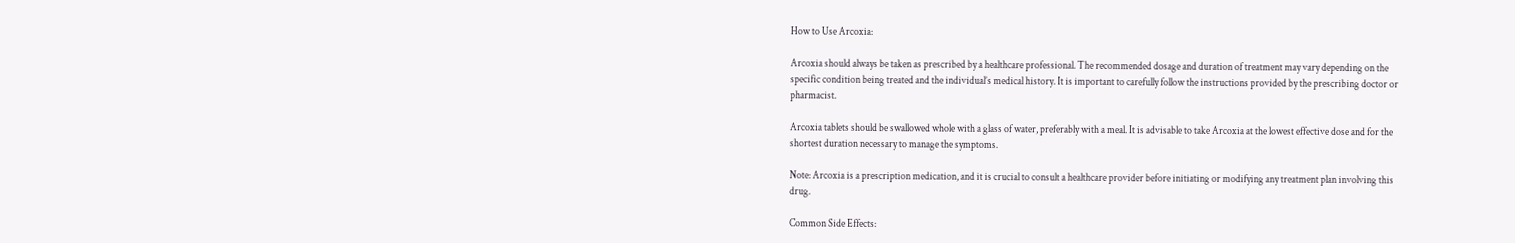How to Use Arcoxia:

Arcoxia should always be taken as prescribed by a healthcare professional. The recommended dosage and duration of treatment may vary depending on the specific condition being treated and the individual’s medical history. It is important to carefully follow the instructions provided by the prescribing doctor or pharmacist.

Arcoxia tablets should be swallowed whole with a glass of water, preferably with a meal. It is advisable to take Arcoxia at the lowest effective dose and for the shortest duration necessary to manage the symptoms.

Note: Arcoxia is a prescription medication, and it is crucial to consult a healthcare provider before initiating or modifying any treatment plan involving this drug.

Common Side Effects: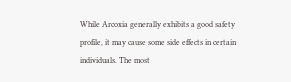While Arcoxia generally exhibits a good safety profile, it may cause some side effects in certain individuals. The most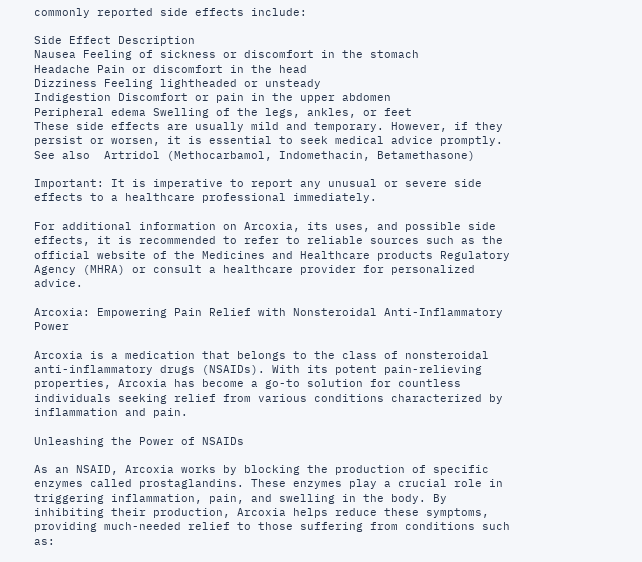commonly reported side effects include:

Side Effect Description
Nausea Feeling of sickness or discomfort in the stomach
Headache Pain or discomfort in the head
Dizziness Feeling lightheaded or unsteady
Indigestion Discomfort or pain in the upper abdomen
Peripheral edema Swelling of the legs, ankles, or feet
These side effects are usually mild and temporary. However, if they persist or worsen, it is essential to seek medical advice promptly.
See also  Artridol (Methocarbamol, Indomethacin, Betamethasone)

Important: It is imperative to report any unusual or severe side effects to a healthcare professional immediately.

For additional information on Arcoxia, its uses, and possible side effects, it is recommended to refer to reliable sources such as the official website of the Medicines and Healthcare products Regulatory Agency (MHRA) or consult a healthcare provider for personalized advice.

Arcoxia: Empowering Pain Relief with Nonsteroidal Anti-Inflammatory Power

Arcoxia is a medication that belongs to the class of nonsteroidal anti-inflammatory drugs (NSAIDs). With its potent pain-relieving properties, Arcoxia has become a go-to solution for countless individuals seeking relief from various conditions characterized by inflammation and pain.

Unleashing the Power of NSAIDs

As an NSAID, Arcoxia works by blocking the production of specific enzymes called prostaglandins. These enzymes play a crucial role in triggering inflammation, pain, and swelling in the body. By inhibiting their production, Arcoxia helps reduce these symptoms, providing much-needed relief to those suffering from conditions such as: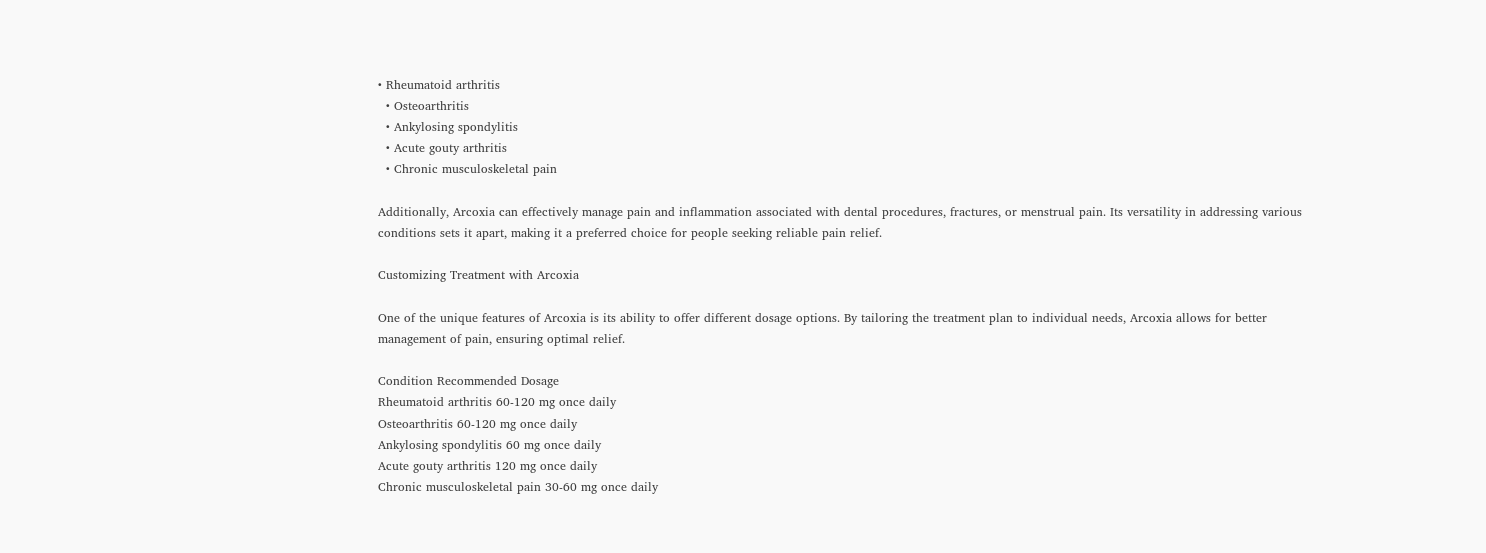• Rheumatoid arthritis
  • Osteoarthritis
  • Ankylosing spondylitis
  • Acute gouty arthritis
  • Chronic musculoskeletal pain

Additionally, Arcoxia can effectively manage pain and inflammation associated with dental procedures, fractures, or menstrual pain. Its versatility in addressing various conditions sets it apart, making it a preferred choice for people seeking reliable pain relief.

Customizing Treatment with Arcoxia

One of the unique features of Arcoxia is its ability to offer different dosage options. By tailoring the treatment plan to individual needs, Arcoxia allows for better management of pain, ensuring optimal relief.

Condition Recommended Dosage
Rheumatoid arthritis 60-120 mg once daily
Osteoarthritis 60-120 mg once daily
Ankylosing spondylitis 60 mg once daily
Acute gouty arthritis 120 mg once daily
Chronic musculoskeletal pain 30-60 mg once daily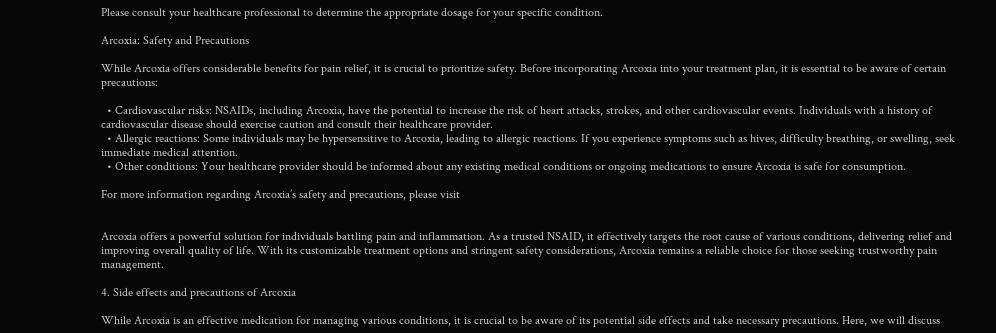Please consult your healthcare professional to determine the appropriate dosage for your specific condition.

Arcoxia: Safety and Precautions

While Arcoxia offers considerable benefits for pain relief, it is crucial to prioritize safety. Before incorporating Arcoxia into your treatment plan, it is essential to be aware of certain precautions:

  • Cardiovascular risks: NSAIDs, including Arcoxia, have the potential to increase the risk of heart attacks, strokes, and other cardiovascular events. Individuals with a history of cardiovascular disease should exercise caution and consult their healthcare provider.
  • Allergic reactions: Some individuals may be hypersensitive to Arcoxia, leading to allergic reactions. If you experience symptoms such as hives, difficulty breathing, or swelling, seek immediate medical attention.
  • Other conditions: Your healthcare provider should be informed about any existing medical conditions or ongoing medications to ensure Arcoxia is safe for consumption.

For more information regarding Arcoxia’s safety and precautions, please visit


Arcoxia offers a powerful solution for individuals battling pain and inflammation. As a trusted NSAID, it effectively targets the root cause of various conditions, delivering relief and improving overall quality of life. With its customizable treatment options and stringent safety considerations, Arcoxia remains a reliable choice for those seeking trustworthy pain management.

4. Side effects and precautions of Arcoxia

While Arcoxia is an effective medication for managing various conditions, it is crucial to be aware of its potential side effects and take necessary precautions. Here, we will discuss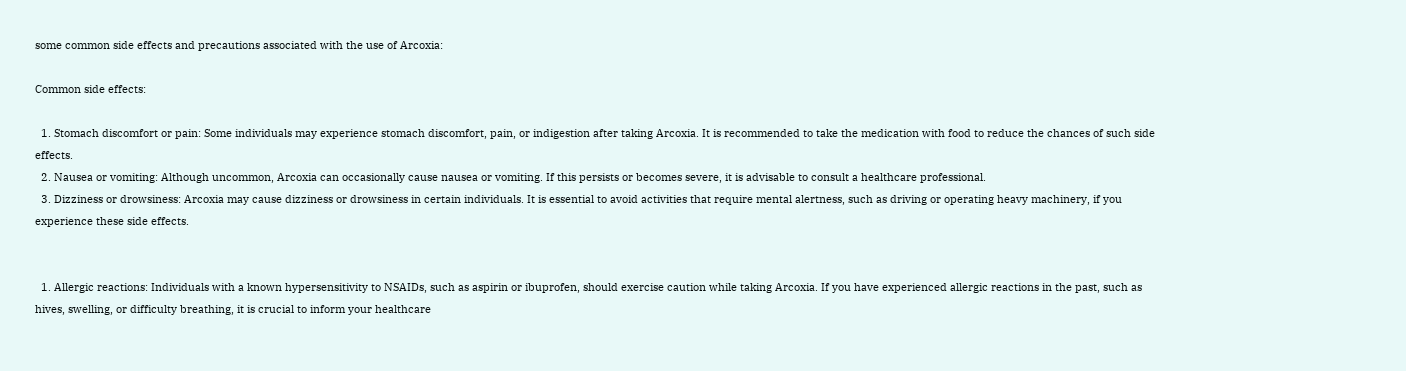some common side effects and precautions associated with the use of Arcoxia:

Common side effects:

  1. Stomach discomfort or pain: Some individuals may experience stomach discomfort, pain, or indigestion after taking Arcoxia. It is recommended to take the medication with food to reduce the chances of such side effects.
  2. Nausea or vomiting: Although uncommon, Arcoxia can occasionally cause nausea or vomiting. If this persists or becomes severe, it is advisable to consult a healthcare professional.
  3. Dizziness or drowsiness: Arcoxia may cause dizziness or drowsiness in certain individuals. It is essential to avoid activities that require mental alertness, such as driving or operating heavy machinery, if you experience these side effects.


  1. Allergic reactions: Individuals with a known hypersensitivity to NSAIDs, such as aspirin or ibuprofen, should exercise caution while taking Arcoxia. If you have experienced allergic reactions in the past, such as hives, swelling, or difficulty breathing, it is crucial to inform your healthcare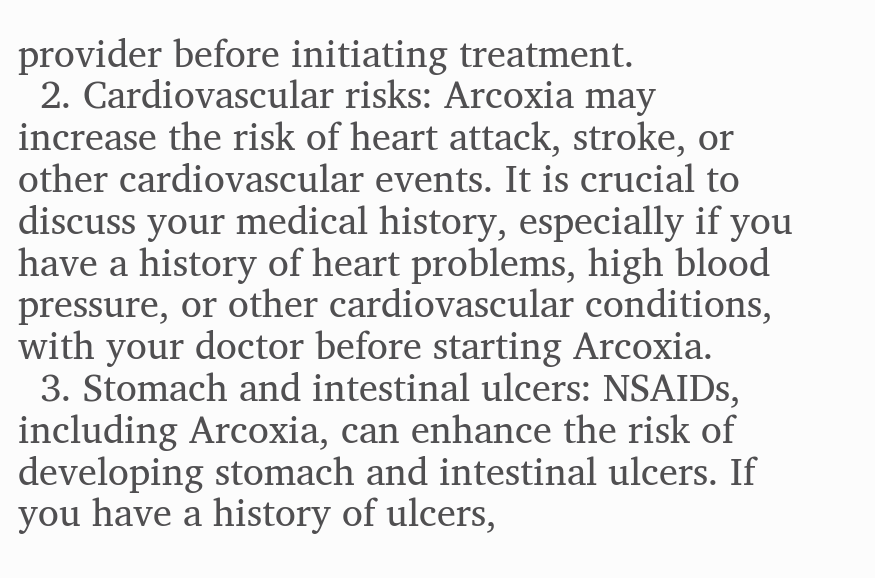provider before initiating treatment.
  2. Cardiovascular risks: Arcoxia may increase the risk of heart attack, stroke, or other cardiovascular events. It is crucial to discuss your medical history, especially if you have a history of heart problems, high blood pressure, or other cardiovascular conditions, with your doctor before starting Arcoxia.
  3. Stomach and intestinal ulcers: NSAIDs, including Arcoxia, can enhance the risk of developing stomach and intestinal ulcers. If you have a history of ulcers,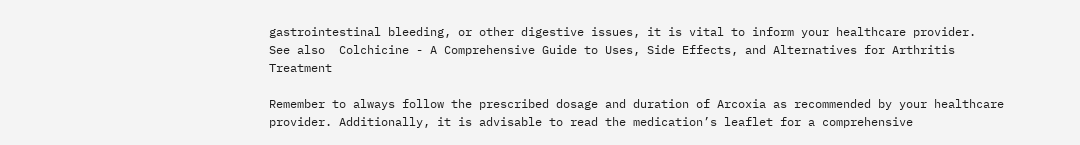gastrointestinal bleeding, or other digestive issues, it is vital to inform your healthcare provider.
See also  Colchicine - A Comprehensive Guide to Uses, Side Effects, and Alternatives for Arthritis Treatment

Remember to always follow the prescribed dosage and duration of Arcoxia as recommended by your healthcare provider. Additionally, it is advisable to read the medication’s leaflet for a comprehensive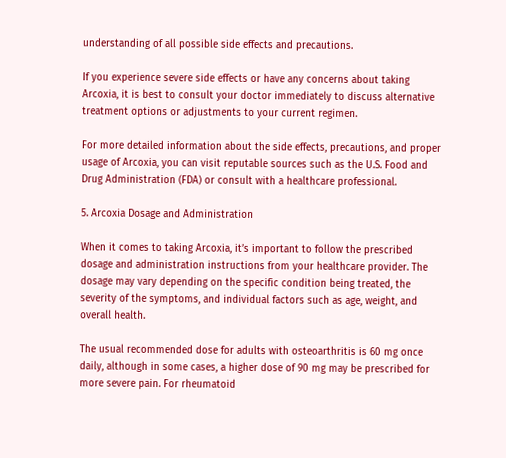understanding of all possible side effects and precautions.

If you experience severe side effects or have any concerns about taking Arcoxia, it is best to consult your doctor immediately to discuss alternative treatment options or adjustments to your current regimen.

For more detailed information about the side effects, precautions, and proper usage of Arcoxia, you can visit reputable sources such as the U.S. Food and Drug Administration (FDA) or consult with a healthcare professional.

5. Arcoxia Dosage and Administration

When it comes to taking Arcoxia, it’s important to follow the prescribed dosage and administration instructions from your healthcare provider. The dosage may vary depending on the specific condition being treated, the severity of the symptoms, and individual factors such as age, weight, and overall health.

The usual recommended dose for adults with osteoarthritis is 60 mg once daily, although in some cases, a higher dose of 90 mg may be prescribed for more severe pain. For rheumatoid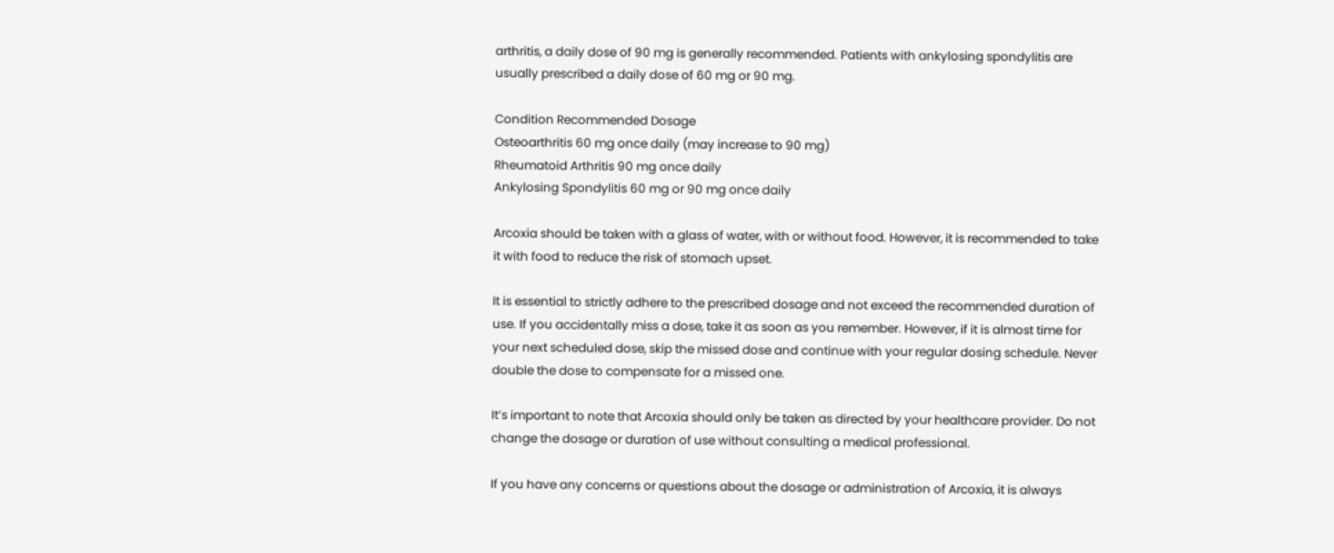arthritis, a daily dose of 90 mg is generally recommended. Patients with ankylosing spondylitis are usually prescribed a daily dose of 60 mg or 90 mg.

Condition Recommended Dosage
Osteoarthritis 60 mg once daily (may increase to 90 mg)
Rheumatoid Arthritis 90 mg once daily
Ankylosing Spondylitis 60 mg or 90 mg once daily

Arcoxia should be taken with a glass of water, with or without food. However, it is recommended to take it with food to reduce the risk of stomach upset.

It is essential to strictly adhere to the prescribed dosage and not exceed the recommended duration of use. If you accidentally miss a dose, take it as soon as you remember. However, if it is almost time for your next scheduled dose, skip the missed dose and continue with your regular dosing schedule. Never double the dose to compensate for a missed one.

It’s important to note that Arcoxia should only be taken as directed by your healthcare provider. Do not change the dosage or duration of use without consulting a medical professional.

If you have any concerns or questions about the dosage or administration of Arcoxia, it is always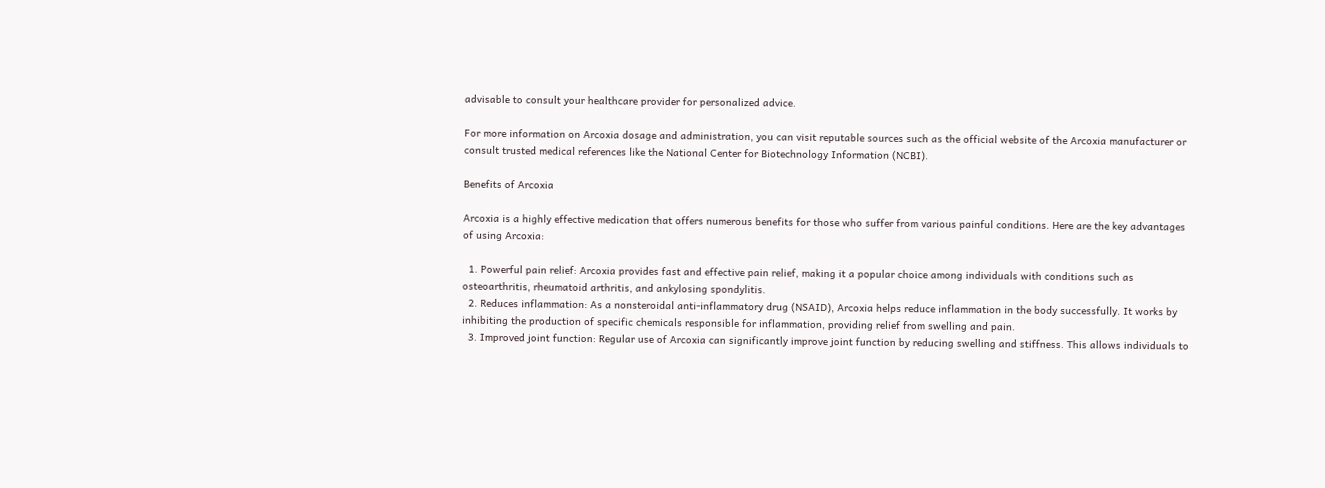advisable to consult your healthcare provider for personalized advice.

For more information on Arcoxia dosage and administration, you can visit reputable sources such as the official website of the Arcoxia manufacturer or consult trusted medical references like the National Center for Biotechnology Information (NCBI).

Benefits of Arcoxia

Arcoxia is a highly effective medication that offers numerous benefits for those who suffer from various painful conditions. Here are the key advantages of using Arcoxia:

  1. Powerful pain relief: Arcoxia provides fast and effective pain relief, making it a popular choice among individuals with conditions such as osteoarthritis, rheumatoid arthritis, and ankylosing spondylitis.
  2. Reduces inflammation: As a nonsteroidal anti-inflammatory drug (NSAID), Arcoxia helps reduce inflammation in the body successfully. It works by inhibiting the production of specific chemicals responsible for inflammation, providing relief from swelling and pain.
  3. Improved joint function: Regular use of Arcoxia can significantly improve joint function by reducing swelling and stiffness. This allows individuals to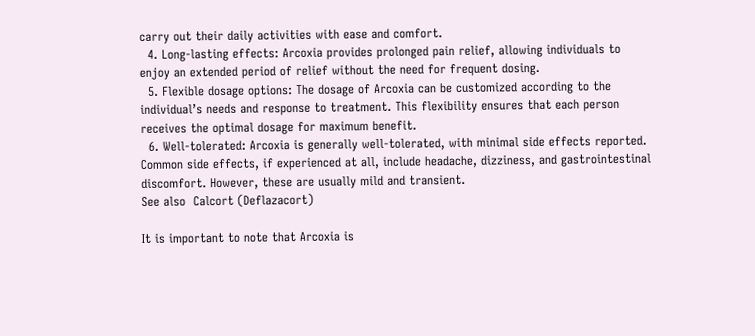carry out their daily activities with ease and comfort.
  4. Long-lasting effects: Arcoxia provides prolonged pain relief, allowing individuals to enjoy an extended period of relief without the need for frequent dosing.
  5. Flexible dosage options: The dosage of Arcoxia can be customized according to the individual’s needs and response to treatment. This flexibility ensures that each person receives the optimal dosage for maximum benefit.
  6. Well-tolerated: Arcoxia is generally well-tolerated, with minimal side effects reported. Common side effects, if experienced at all, include headache, dizziness, and gastrointestinal discomfort. However, these are usually mild and transient.
See also  Calcort (Deflazacort)

It is important to note that Arcoxia is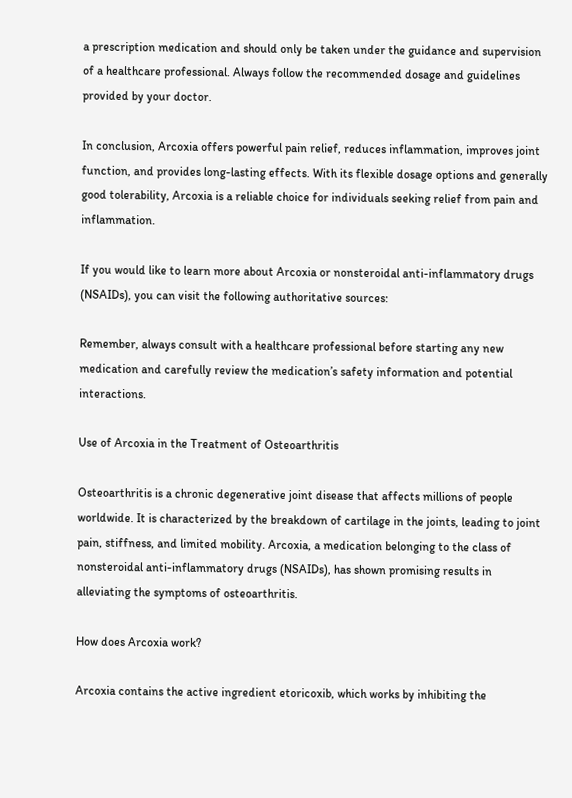a prescription medication and should only be taken under the guidance and supervision of a healthcare professional. Always follow the recommended dosage and guidelines provided by your doctor.

In conclusion, Arcoxia offers powerful pain relief, reduces inflammation, improves joint function, and provides long-lasting effects. With its flexible dosage options and generally good tolerability, Arcoxia is a reliable choice for individuals seeking relief from pain and inflammation.

If you would like to learn more about Arcoxia or nonsteroidal anti-inflammatory drugs (NSAIDs), you can visit the following authoritative sources:

Remember, always consult with a healthcare professional before starting any new medication and carefully review the medication’s safety information and potential interactions.

Use of Arcoxia in the Treatment of Osteoarthritis

Osteoarthritis is a chronic degenerative joint disease that affects millions of people worldwide. It is characterized by the breakdown of cartilage in the joints, leading to joint pain, stiffness, and limited mobility. Arcoxia, a medication belonging to the class of nonsteroidal anti-inflammatory drugs (NSAIDs), has shown promising results in alleviating the symptoms of osteoarthritis.

How does Arcoxia work?

Arcoxia contains the active ingredient etoricoxib, which works by inhibiting the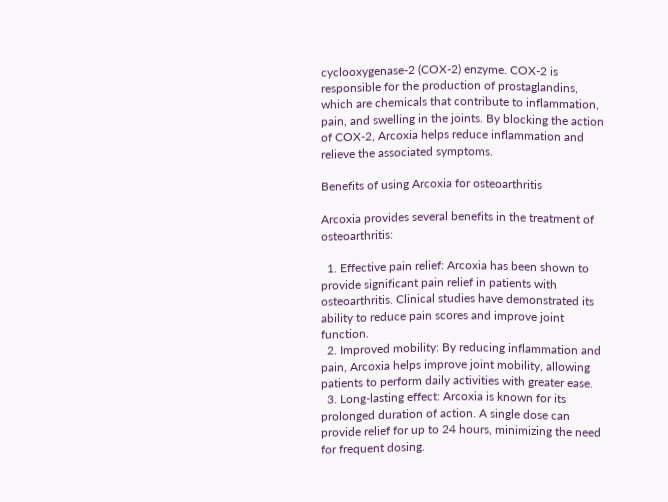cyclooxygenase-2 (COX-2) enzyme. COX-2 is responsible for the production of prostaglandins, which are chemicals that contribute to inflammation, pain, and swelling in the joints. By blocking the action of COX-2, Arcoxia helps reduce inflammation and relieve the associated symptoms.

Benefits of using Arcoxia for osteoarthritis

Arcoxia provides several benefits in the treatment of osteoarthritis:

  1. Effective pain relief: Arcoxia has been shown to provide significant pain relief in patients with osteoarthritis. Clinical studies have demonstrated its ability to reduce pain scores and improve joint function.
  2. Improved mobility: By reducing inflammation and pain, Arcoxia helps improve joint mobility, allowing patients to perform daily activities with greater ease.
  3. Long-lasting effect: Arcoxia is known for its prolonged duration of action. A single dose can provide relief for up to 24 hours, minimizing the need for frequent dosing.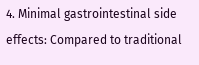4. Minimal gastrointestinal side effects: Compared to traditional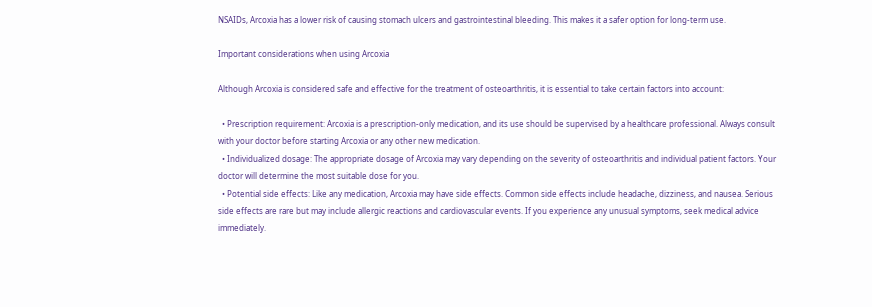NSAIDs, Arcoxia has a lower risk of causing stomach ulcers and gastrointestinal bleeding. This makes it a safer option for long-term use.

Important considerations when using Arcoxia

Although Arcoxia is considered safe and effective for the treatment of osteoarthritis, it is essential to take certain factors into account:

  • Prescription requirement: Arcoxia is a prescription-only medication, and its use should be supervised by a healthcare professional. Always consult with your doctor before starting Arcoxia or any other new medication.
  • Individualized dosage: The appropriate dosage of Arcoxia may vary depending on the severity of osteoarthritis and individual patient factors. Your doctor will determine the most suitable dose for you.
  • Potential side effects: Like any medication, Arcoxia may have side effects. Common side effects include headache, dizziness, and nausea. Serious side effects are rare but may include allergic reactions and cardiovascular events. If you experience any unusual symptoms, seek medical advice immediately.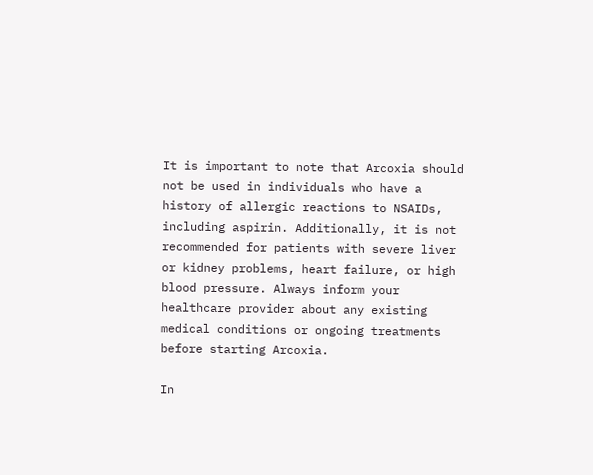It is important to note that Arcoxia should not be used in individuals who have a history of allergic reactions to NSAIDs, including aspirin. Additionally, it is not recommended for patients with severe liver or kidney problems, heart failure, or high blood pressure. Always inform your healthcare provider about any existing medical conditions or ongoing treatments before starting Arcoxia.

In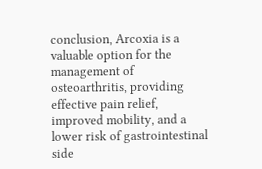conclusion, Arcoxia is a valuable option for the management of osteoarthritis, providing effective pain relief, improved mobility, and a lower risk of gastrointestinal side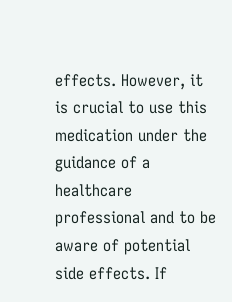effects. However, it is crucial to use this medication under the guidance of a healthcare professional and to be aware of potential side effects. If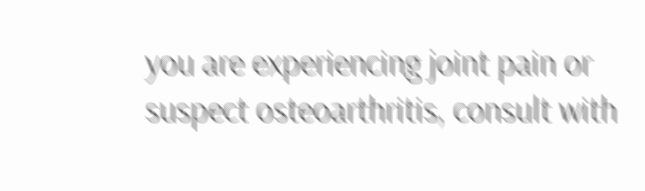you are experiencing joint pain or suspect osteoarthritis, consult with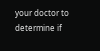your doctor to determine if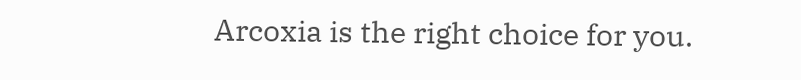Arcoxia is the right choice for you.